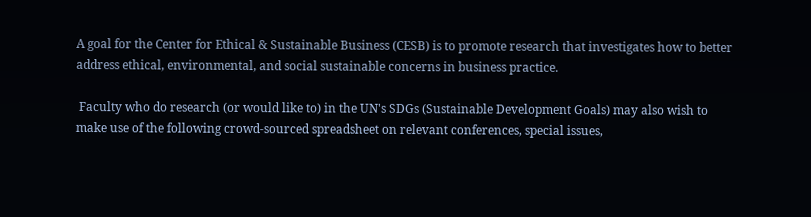A goal for the Center for Ethical & Sustainable Business (CESB) is to promote research that investigates how to better address ethical, environmental, and social sustainable concerns in business practice.

 Faculty who do research (or would like to) in the UN's SDGs (Sustainable Development Goals) may also wish to make use of the following crowd-sourced spreadsheet on relevant conferences, special issues,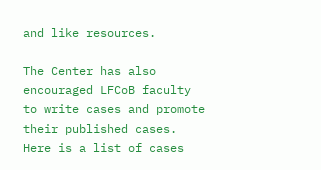and like resources.

The Center has also encouraged LFCoB faculty to write cases and promote their published cases.  Here is a list of cases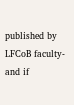published by LFCoB faculty- and if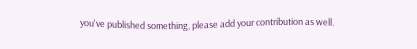you've published something, please add your contribution as well.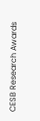CESB Research Awards